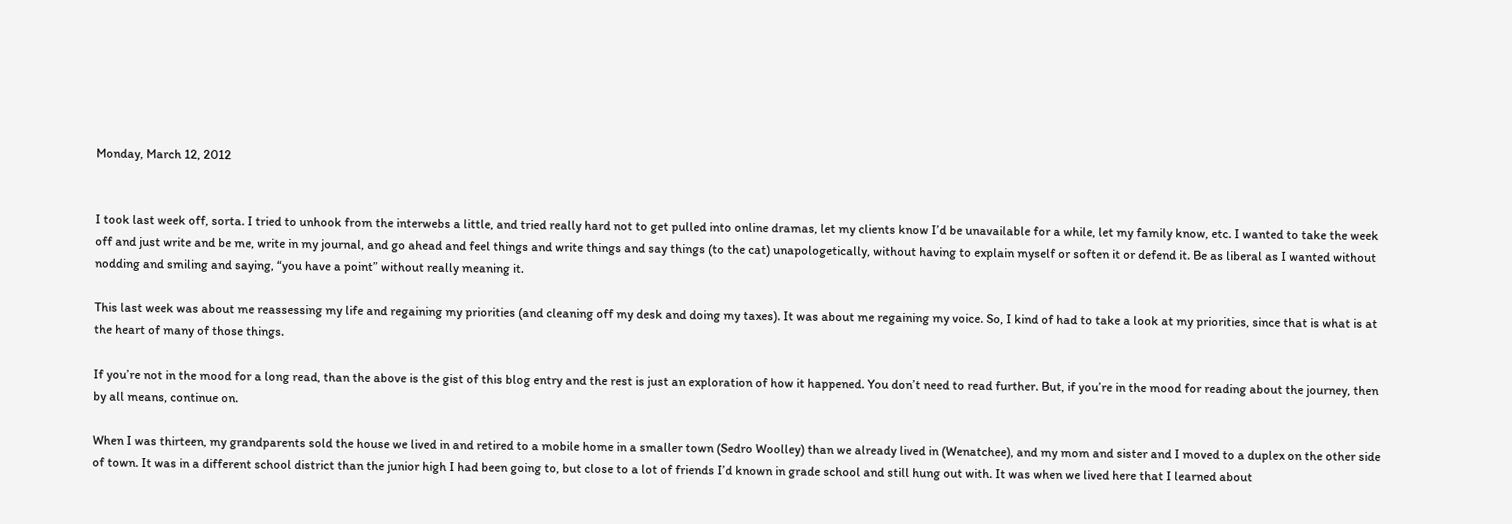Monday, March 12, 2012


I took last week off, sorta. I tried to unhook from the interwebs a little, and tried really hard not to get pulled into online dramas, let my clients know I’d be unavailable for a while, let my family know, etc. I wanted to take the week off and just write and be me, write in my journal, and go ahead and feel things and write things and say things (to the cat) unapologetically, without having to explain myself or soften it or defend it. Be as liberal as I wanted without nodding and smiling and saying, “you have a point” without really meaning it.

This last week was about me reassessing my life and regaining my priorities (and cleaning off my desk and doing my taxes). It was about me regaining my voice. So, I kind of had to take a look at my priorities, since that is what is at the heart of many of those things.

If you’re not in the mood for a long read, than the above is the gist of this blog entry and the rest is just an exploration of how it happened. You don’t need to read further. But, if you’re in the mood for reading about the journey, then by all means, continue on.

When I was thirteen, my grandparents sold the house we lived in and retired to a mobile home in a smaller town (Sedro Woolley) than we already lived in (Wenatchee), and my mom and sister and I moved to a duplex on the other side of town. It was in a different school district than the junior high I had been going to, but close to a lot of friends I’d known in grade school and still hung out with. It was when we lived here that I learned about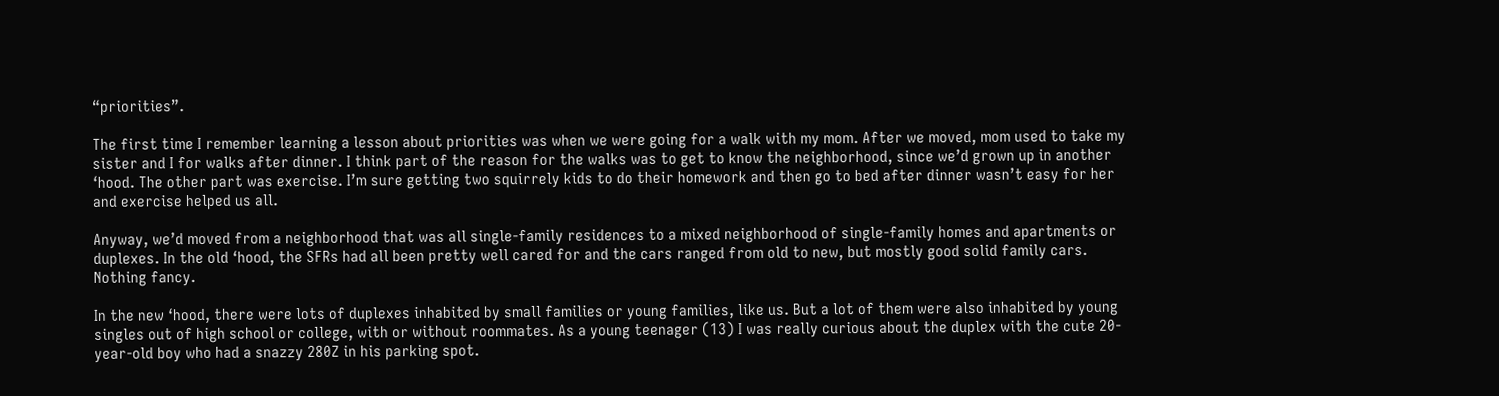“priorities”.

The first time I remember learning a lesson about priorities was when we were going for a walk with my mom. After we moved, mom used to take my sister and I for walks after dinner. I think part of the reason for the walks was to get to know the neighborhood, since we’d grown up in another ‘hood. The other part was exercise. I’m sure getting two squirrely kids to do their homework and then go to bed after dinner wasn’t easy for her and exercise helped us all.

Anyway, we’d moved from a neighborhood that was all single-family residences to a mixed neighborhood of single-family homes and apartments or duplexes. In the old ‘hood, the SFRs had all been pretty well cared for and the cars ranged from old to new, but mostly good solid family cars. Nothing fancy.

In the new ‘hood, there were lots of duplexes inhabited by small families or young families, like us. But a lot of them were also inhabited by young singles out of high school or college, with or without roommates. As a young teenager (13) I was really curious about the duplex with the cute 20-year-old boy who had a snazzy 280Z in his parking spot.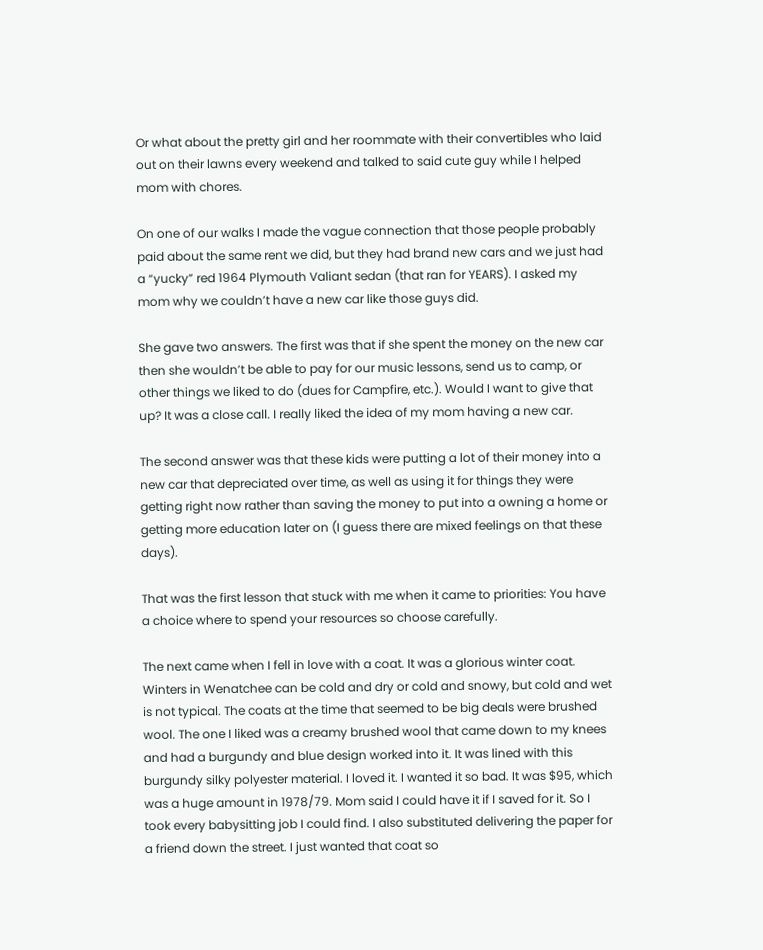Or what about the pretty girl and her roommate with their convertibles who laid out on their lawns every weekend and talked to said cute guy while I helped mom with chores.

On one of our walks I made the vague connection that those people probably paid about the same rent we did, but they had brand new cars and we just had a “yucky” red 1964 Plymouth Valiant sedan (that ran for YEARS). I asked my mom why we couldn’t have a new car like those guys did.

She gave two answers. The first was that if she spent the money on the new car then she wouldn’t be able to pay for our music lessons, send us to camp, or other things we liked to do (dues for Campfire, etc.). Would I want to give that up? It was a close call. I really liked the idea of my mom having a new car.

The second answer was that these kids were putting a lot of their money into a new car that depreciated over time, as well as using it for things they were getting right now rather than saving the money to put into a owning a home or getting more education later on (I guess there are mixed feelings on that these days).

That was the first lesson that stuck with me when it came to priorities: You have a choice where to spend your resources so choose carefully.

The next came when I fell in love with a coat. It was a glorious winter coat. Winters in Wenatchee can be cold and dry or cold and snowy, but cold and wet is not typical. The coats at the time that seemed to be big deals were brushed wool. The one I liked was a creamy brushed wool that came down to my knees and had a burgundy and blue design worked into it. It was lined with this burgundy silky polyester material. I loved it. I wanted it so bad. It was $95, which was a huge amount in 1978/79. Mom said I could have it if I saved for it. So I took every babysitting job I could find. I also substituted delivering the paper for a friend down the street. I just wanted that coat so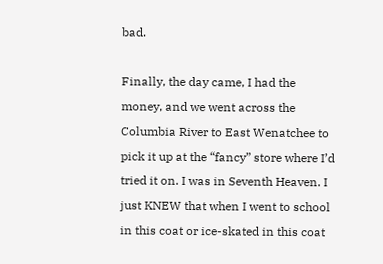bad.

Finally, the day came, I had the money, and we went across the Columbia River to East Wenatchee to pick it up at the “fancy” store where I’d tried it on. I was in Seventh Heaven. I just KNEW that when I went to school in this coat or ice-skated in this coat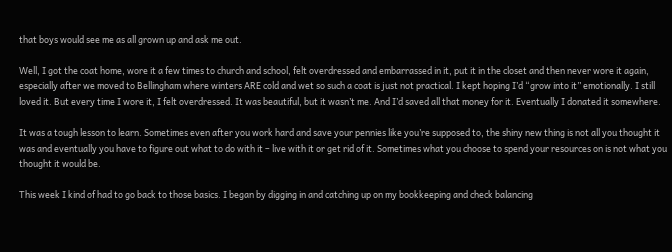that boys would see me as all grown up and ask me out.

Well, I got the coat home, wore it a few times to church and school, felt overdressed and embarrassed in it, put it in the closet and then never wore it again, especially after we moved to Bellingham where winters ARE cold and wet so such a coat is just not practical. I kept hoping I’d “grow into it” emotionally. I still loved it. But every time I wore it, I felt overdressed. It was beautiful, but it wasn’t me. And I’d saved all that money for it. Eventually I donated it somewhere.

It was a tough lesson to learn. Sometimes even after you work hard and save your pennies like you’re supposed to, the shiny new thing is not all you thought it was and eventually you have to figure out what to do with it – live with it or get rid of it. Sometimes what you choose to spend your resources on is not what you thought it would be.

This week I kind of had to go back to those basics. I began by digging in and catching up on my bookkeeping and check balancing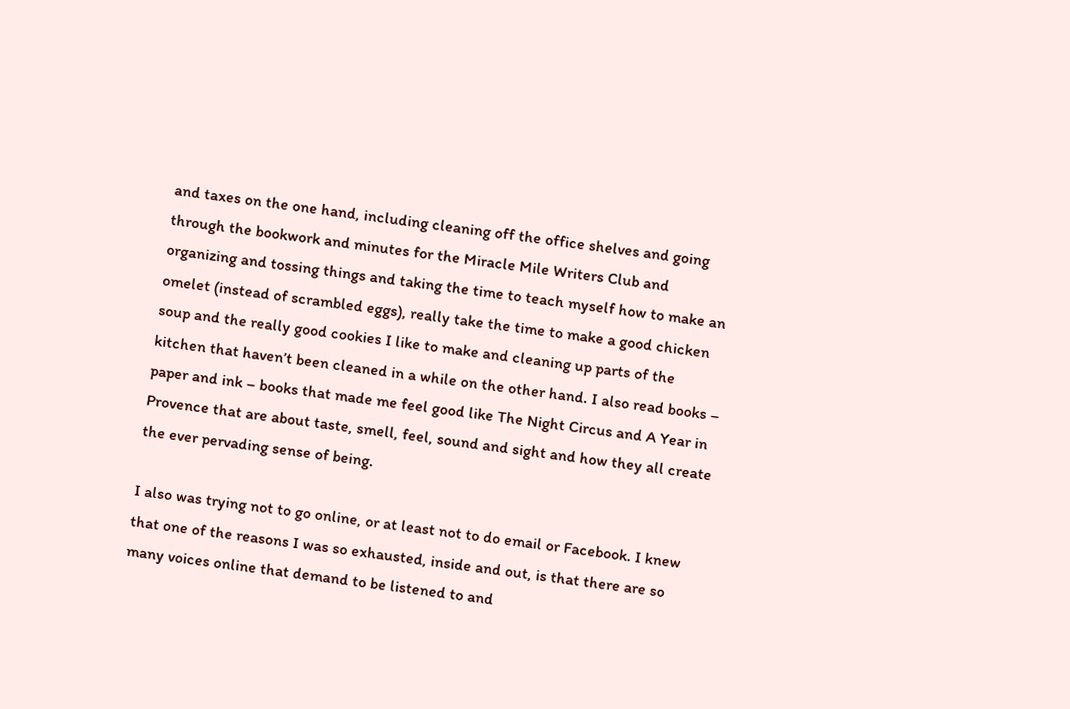and taxes on the one hand, including cleaning off the office shelves and going through the bookwork and minutes for the Miracle Mile Writers Club and organizing and tossing things and taking the time to teach myself how to make an omelet (instead of scrambled eggs), really take the time to make a good chicken soup and the really good cookies I like to make and cleaning up parts of the kitchen that haven’t been cleaned in a while on the other hand. I also read books – paper and ink – books that made me feel good like The Night Circus and A Year in Provence that are about taste, smell, feel, sound and sight and how they all create the ever pervading sense of being.

I also was trying not to go online, or at least not to do email or Facebook. I knew that one of the reasons I was so exhausted, inside and out, is that there are so many voices online that demand to be listened to and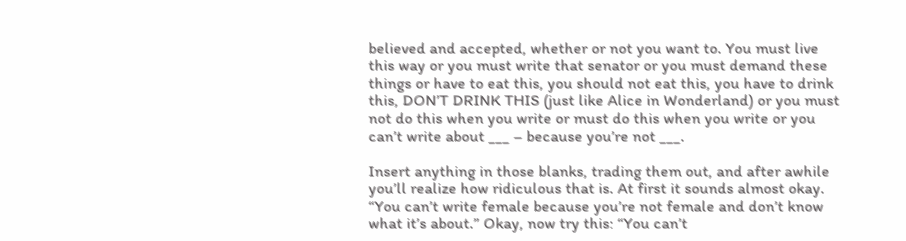believed and accepted, whether or not you want to. You must live this way or you must write that senator or you must demand these things or have to eat this, you should not eat this, you have to drink this, DON’T DRINK THIS (just like Alice in Wonderland) or you must not do this when you write or must do this when you write or you can’t write about ___ – because you’re not ___.

Insert anything in those blanks, trading them out, and after awhile you’ll realize how ridiculous that is. At first it sounds almost okay. “You can’t write female because you’re not female and don’t know what it’s about.” Okay, now try this: “You can’t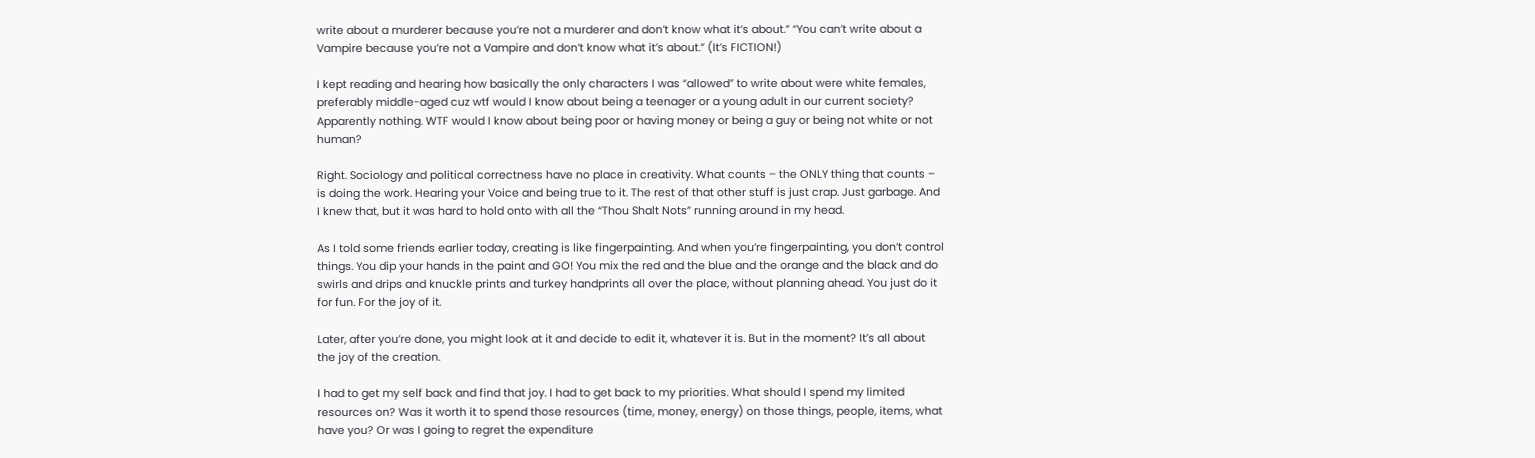write about a murderer because you’re not a murderer and don’t know what it’s about.” “You can’t write about a Vampire because you’re not a Vampire and don’t know what it’s about.” (It’s FICTION!)

I kept reading and hearing how basically the only characters I was “allowed” to write about were white females, preferably middle-aged cuz wtf would I know about being a teenager or a young adult in our current society? Apparently nothing. WTF would I know about being poor or having money or being a guy or being not white or not human?

Right. Sociology and political correctness have no place in creativity. What counts – the ONLY thing that counts – is doing the work. Hearing your Voice and being true to it. The rest of that other stuff is just crap. Just garbage. And I knew that, but it was hard to hold onto with all the “Thou Shalt Nots” running around in my head.

As I told some friends earlier today, creating is like fingerpainting. And when you’re fingerpainting, you don’t control things. You dip your hands in the paint and GO! You mix the red and the blue and the orange and the black and do swirls and drips and knuckle prints and turkey handprints all over the place, without planning ahead. You just do it for fun. For the joy of it.

Later, after you’re done, you might look at it and decide to edit it, whatever it is. But in the moment? It’s all about the joy of the creation.

I had to get my self back and find that joy. I had to get back to my priorities. What should I spend my limited resources on? Was it worth it to spend those resources (time, money, energy) on those things, people, items, what have you? Or was I going to regret the expenditure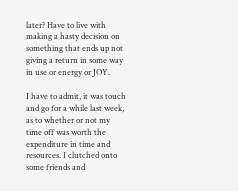later? Have to live with making a hasty decision on something that ends up not giving a return in some way in use or energy or JOY.

I have to admit, it was touch and go for a while last week, as to whether or not my time off was worth the expenditure in time and resources. I clutched onto some friends and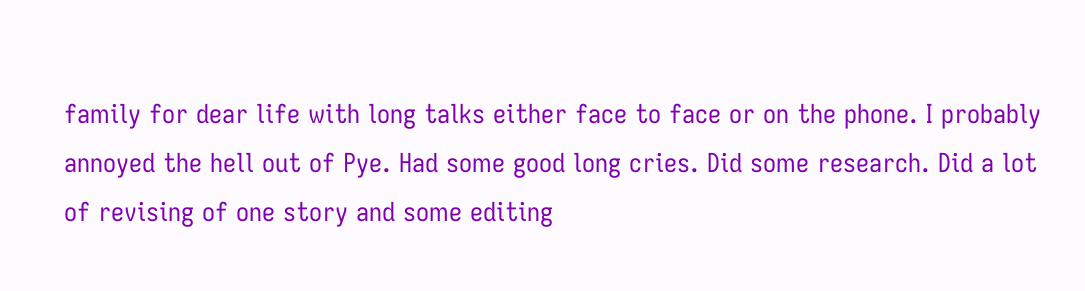family for dear life with long talks either face to face or on the phone. I probably annoyed the hell out of Pye. Had some good long cries. Did some research. Did a lot of revising of one story and some editing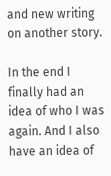and new writing on another story.

In the end I finally had an idea of who I was again. And I also have an idea of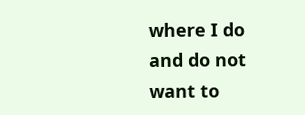where I do and do not want to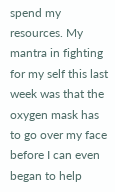spend my resources. My mantra in fighting for my self this last week was that the oxygen mask has to go over my face before I can even began to help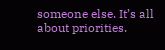someone else. It’s all about priorities.